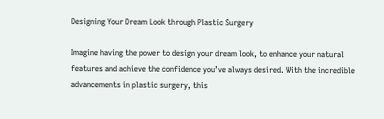Designing Your Dream Look through Plastic Surgery

Imagine having the power to design your dream look, to enhance your natural features and achieve the confidence you’ve always desired. With the incredible advancements in plastic surgery, this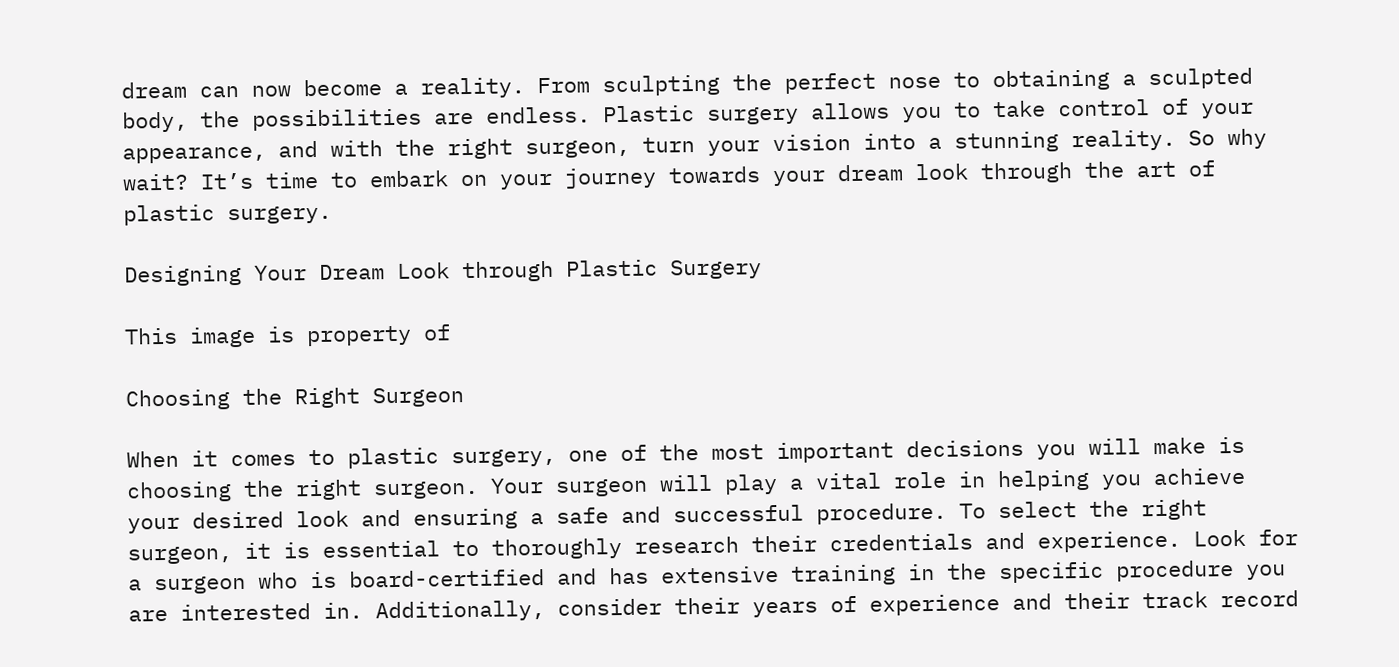dream can now become a reality. From sculpting the perfect nose to obtaining a sculpted body, the possibilities are endless. Plastic surgery allows you to take control of your appearance, and with the right surgeon, turn your vision into a stunning reality. So why wait? It’s time to embark on your journey towards your dream look through the art of plastic surgery.

Designing Your Dream Look through Plastic Surgery

This image is property of

Choosing the Right Surgeon

When it comes to plastic surgery, one of the most important decisions you will make is choosing the right surgeon. Your surgeon will play a vital role in helping you achieve your desired look and ensuring a safe and successful procedure. To select the right surgeon, it is essential to thoroughly research their credentials and experience. Look for a surgeon who is board-certified and has extensive training in the specific procedure you are interested in. Additionally, consider their years of experience and their track record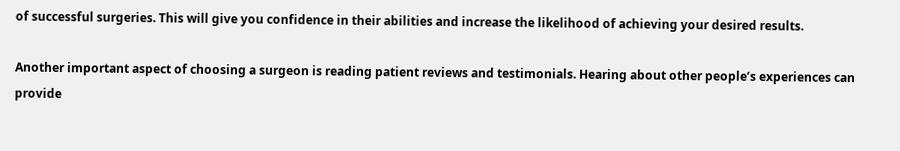of successful surgeries. This will give you confidence in their abilities and increase the likelihood of achieving your desired results.

Another important aspect of choosing a surgeon is reading patient reviews and testimonials. Hearing about other people’s experiences can provide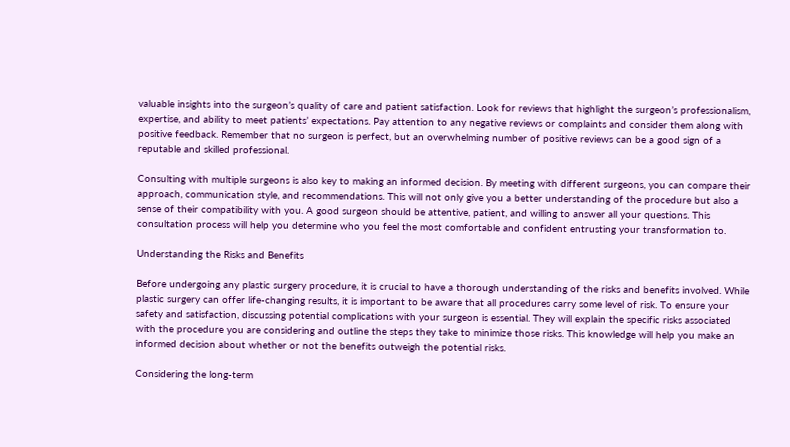valuable insights into the surgeon’s quality of care and patient satisfaction. Look for reviews that highlight the surgeon’s professionalism, expertise, and ability to meet patients’ expectations. Pay attention to any negative reviews or complaints and consider them along with positive feedback. Remember that no surgeon is perfect, but an overwhelming number of positive reviews can be a good sign of a reputable and skilled professional.

Consulting with multiple surgeons is also key to making an informed decision. By meeting with different surgeons, you can compare their approach, communication style, and recommendations. This will not only give you a better understanding of the procedure but also a sense of their compatibility with you. A good surgeon should be attentive, patient, and willing to answer all your questions. This consultation process will help you determine who you feel the most comfortable and confident entrusting your transformation to.

Understanding the Risks and Benefits

Before undergoing any plastic surgery procedure, it is crucial to have a thorough understanding of the risks and benefits involved. While plastic surgery can offer life-changing results, it is important to be aware that all procedures carry some level of risk. To ensure your safety and satisfaction, discussing potential complications with your surgeon is essential. They will explain the specific risks associated with the procedure you are considering and outline the steps they take to minimize those risks. This knowledge will help you make an informed decision about whether or not the benefits outweigh the potential risks.

Considering the long-term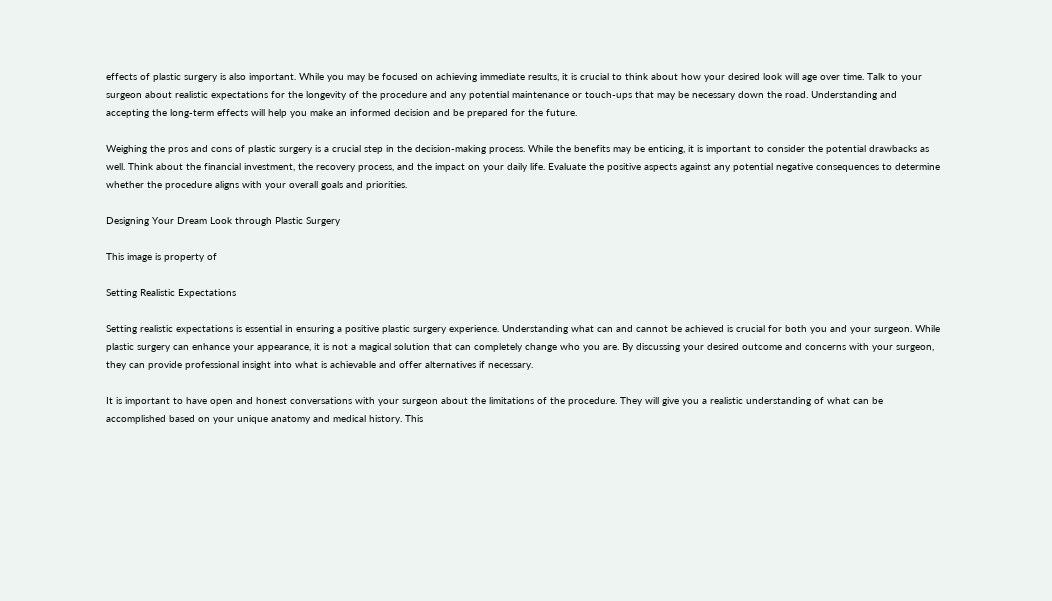effects of plastic surgery is also important. While you may be focused on achieving immediate results, it is crucial to think about how your desired look will age over time. Talk to your surgeon about realistic expectations for the longevity of the procedure and any potential maintenance or touch-ups that may be necessary down the road. Understanding and accepting the long-term effects will help you make an informed decision and be prepared for the future.

Weighing the pros and cons of plastic surgery is a crucial step in the decision-making process. While the benefits may be enticing, it is important to consider the potential drawbacks as well. Think about the financial investment, the recovery process, and the impact on your daily life. Evaluate the positive aspects against any potential negative consequences to determine whether the procedure aligns with your overall goals and priorities.

Designing Your Dream Look through Plastic Surgery

This image is property of

Setting Realistic Expectations

Setting realistic expectations is essential in ensuring a positive plastic surgery experience. Understanding what can and cannot be achieved is crucial for both you and your surgeon. While plastic surgery can enhance your appearance, it is not a magical solution that can completely change who you are. By discussing your desired outcome and concerns with your surgeon, they can provide professional insight into what is achievable and offer alternatives if necessary.

It is important to have open and honest conversations with your surgeon about the limitations of the procedure. They will give you a realistic understanding of what can be accomplished based on your unique anatomy and medical history. This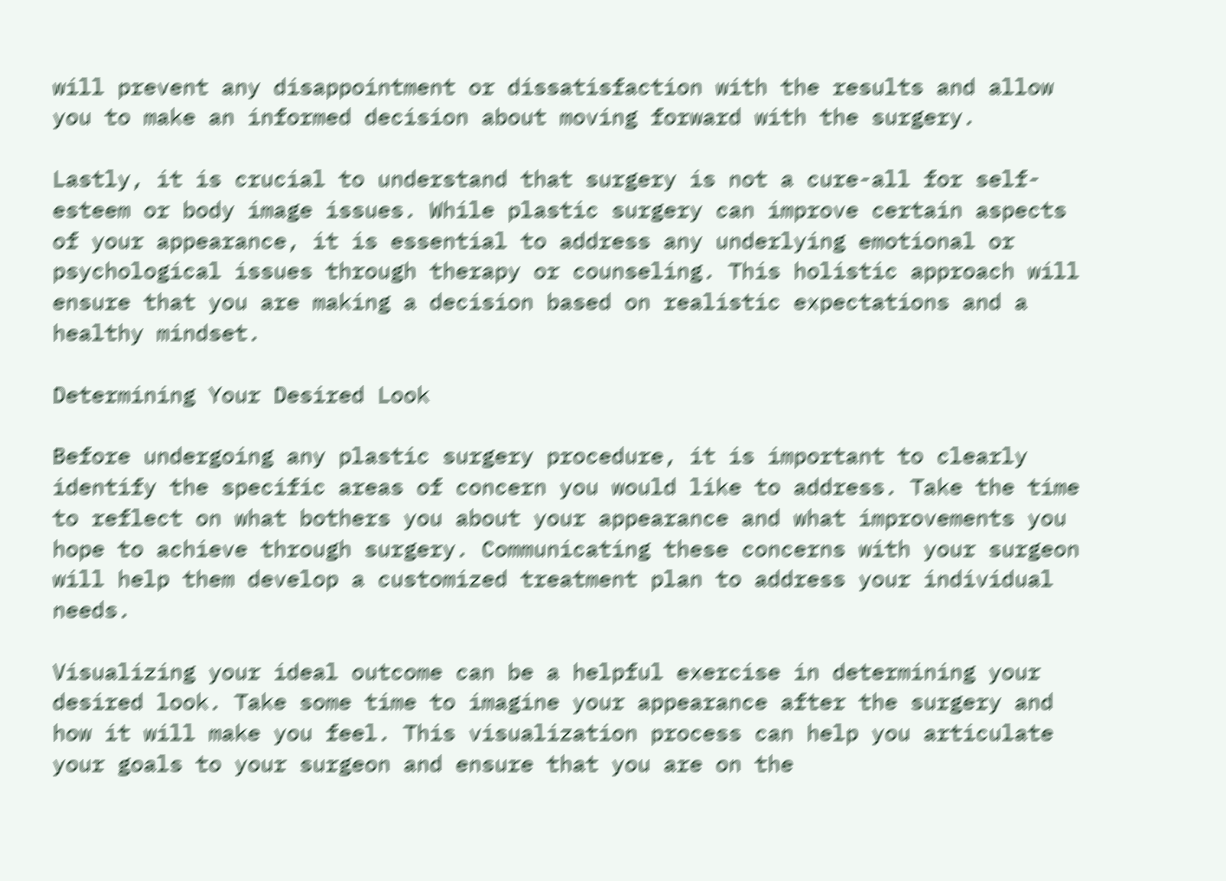will prevent any disappointment or dissatisfaction with the results and allow you to make an informed decision about moving forward with the surgery.

Lastly, it is crucial to understand that surgery is not a cure-all for self-esteem or body image issues. While plastic surgery can improve certain aspects of your appearance, it is essential to address any underlying emotional or psychological issues through therapy or counseling. This holistic approach will ensure that you are making a decision based on realistic expectations and a healthy mindset.

Determining Your Desired Look

Before undergoing any plastic surgery procedure, it is important to clearly identify the specific areas of concern you would like to address. Take the time to reflect on what bothers you about your appearance and what improvements you hope to achieve through surgery. Communicating these concerns with your surgeon will help them develop a customized treatment plan to address your individual needs.

Visualizing your ideal outcome can be a helpful exercise in determining your desired look. Take some time to imagine your appearance after the surgery and how it will make you feel. This visualization process can help you articulate your goals to your surgeon and ensure that you are on the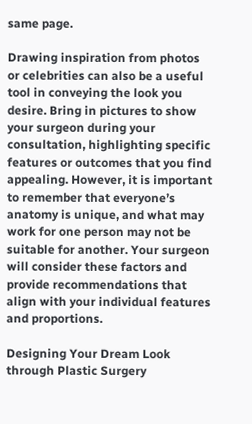same page.

Drawing inspiration from photos or celebrities can also be a useful tool in conveying the look you desire. Bring in pictures to show your surgeon during your consultation, highlighting specific features or outcomes that you find appealing. However, it is important to remember that everyone’s anatomy is unique, and what may work for one person may not be suitable for another. Your surgeon will consider these factors and provide recommendations that align with your individual features and proportions.

Designing Your Dream Look through Plastic Surgery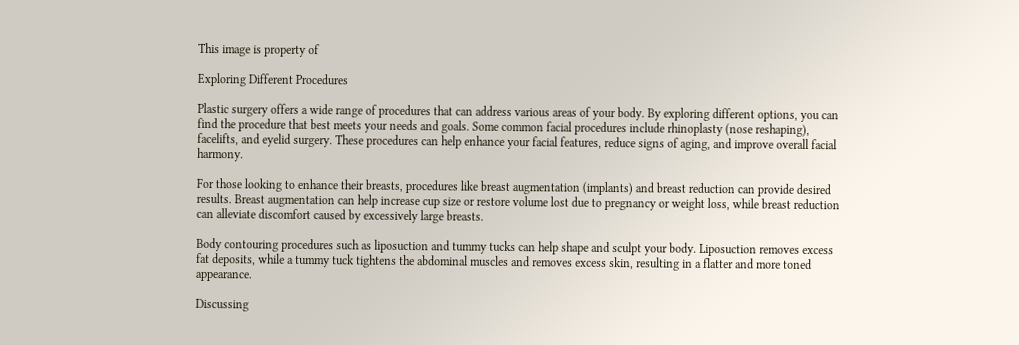This image is property of

Exploring Different Procedures

Plastic surgery offers a wide range of procedures that can address various areas of your body. By exploring different options, you can find the procedure that best meets your needs and goals. Some common facial procedures include rhinoplasty (nose reshaping), facelifts, and eyelid surgery. These procedures can help enhance your facial features, reduce signs of aging, and improve overall facial harmony.

For those looking to enhance their breasts, procedures like breast augmentation (implants) and breast reduction can provide desired results. Breast augmentation can help increase cup size or restore volume lost due to pregnancy or weight loss, while breast reduction can alleviate discomfort caused by excessively large breasts.

Body contouring procedures such as liposuction and tummy tucks can help shape and sculpt your body. Liposuction removes excess fat deposits, while a tummy tuck tightens the abdominal muscles and removes excess skin, resulting in a flatter and more toned appearance.

Discussing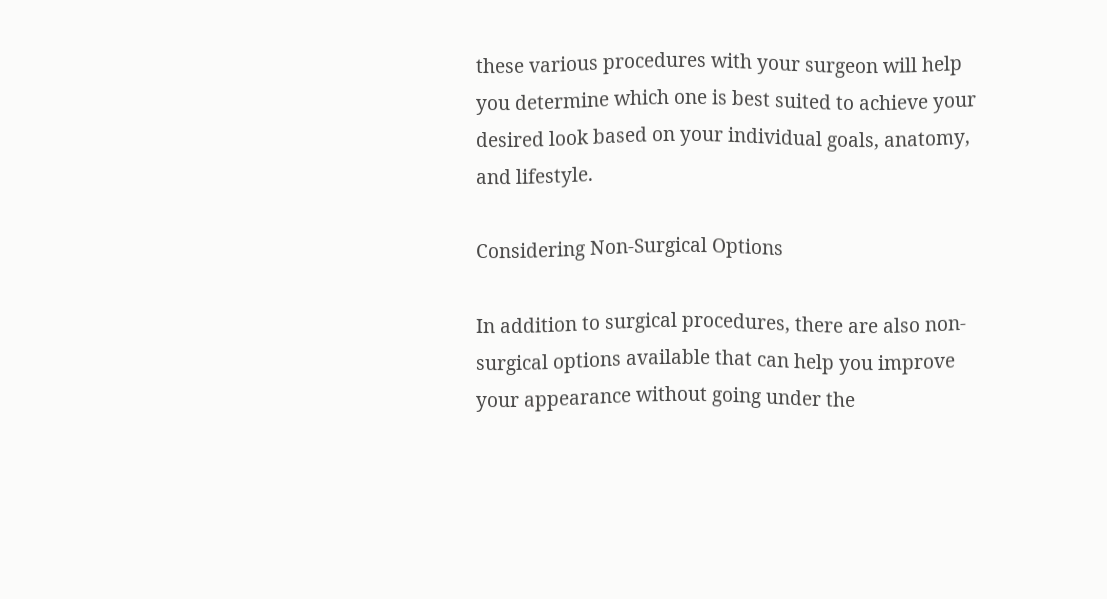these various procedures with your surgeon will help you determine which one is best suited to achieve your desired look based on your individual goals, anatomy, and lifestyle.

Considering Non-Surgical Options

In addition to surgical procedures, there are also non-surgical options available that can help you improve your appearance without going under the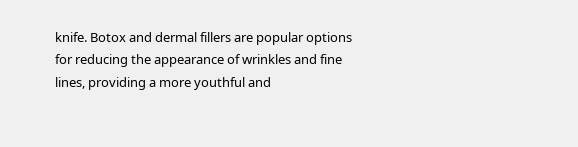knife. Botox and dermal fillers are popular options for reducing the appearance of wrinkles and fine lines, providing a more youthful and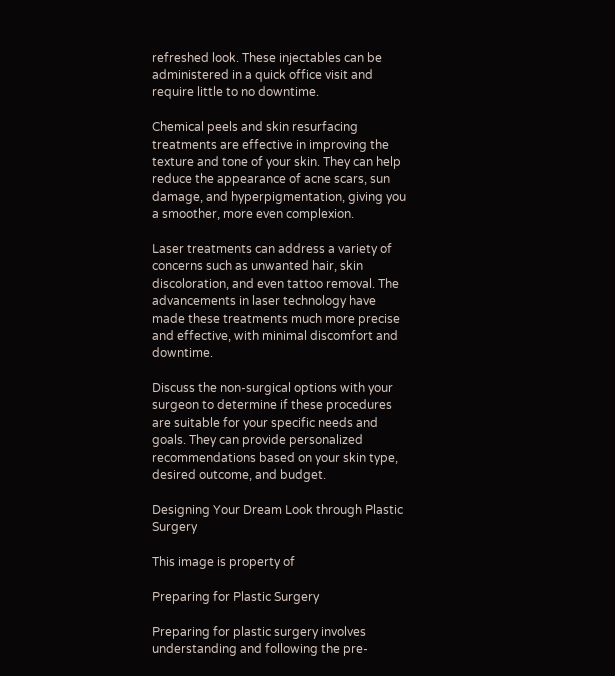refreshed look. These injectables can be administered in a quick office visit and require little to no downtime.

Chemical peels and skin resurfacing treatments are effective in improving the texture and tone of your skin. They can help reduce the appearance of acne scars, sun damage, and hyperpigmentation, giving you a smoother, more even complexion.

Laser treatments can address a variety of concerns such as unwanted hair, skin discoloration, and even tattoo removal. The advancements in laser technology have made these treatments much more precise and effective, with minimal discomfort and downtime.

Discuss the non-surgical options with your surgeon to determine if these procedures are suitable for your specific needs and goals. They can provide personalized recommendations based on your skin type, desired outcome, and budget.

Designing Your Dream Look through Plastic Surgery

This image is property of

Preparing for Plastic Surgery

Preparing for plastic surgery involves understanding and following the pre-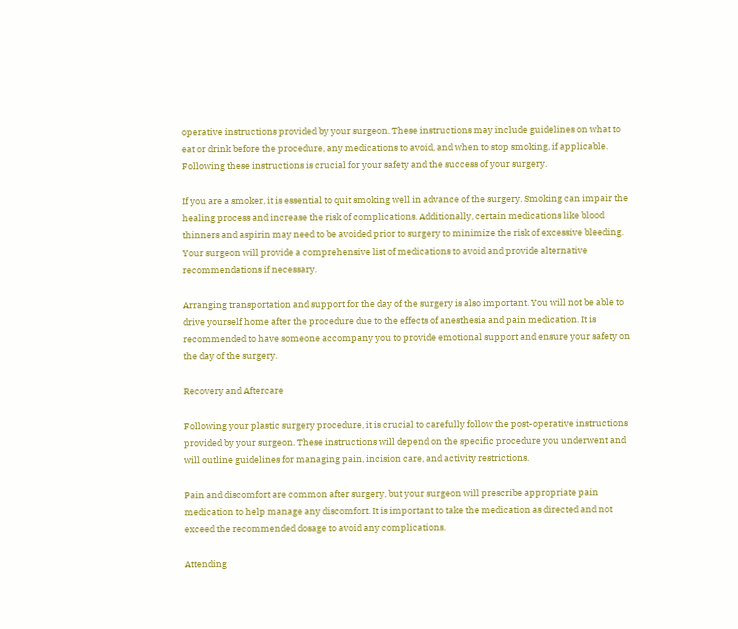operative instructions provided by your surgeon. These instructions may include guidelines on what to eat or drink before the procedure, any medications to avoid, and when to stop smoking, if applicable. Following these instructions is crucial for your safety and the success of your surgery.

If you are a smoker, it is essential to quit smoking well in advance of the surgery. Smoking can impair the healing process and increase the risk of complications. Additionally, certain medications like blood thinners and aspirin may need to be avoided prior to surgery to minimize the risk of excessive bleeding. Your surgeon will provide a comprehensive list of medications to avoid and provide alternative recommendations if necessary.

Arranging transportation and support for the day of the surgery is also important. You will not be able to drive yourself home after the procedure due to the effects of anesthesia and pain medication. It is recommended to have someone accompany you to provide emotional support and ensure your safety on the day of the surgery.

Recovery and Aftercare

Following your plastic surgery procedure, it is crucial to carefully follow the post-operative instructions provided by your surgeon. These instructions will depend on the specific procedure you underwent and will outline guidelines for managing pain, incision care, and activity restrictions.

Pain and discomfort are common after surgery, but your surgeon will prescribe appropriate pain medication to help manage any discomfort. It is important to take the medication as directed and not exceed the recommended dosage to avoid any complications.

Attending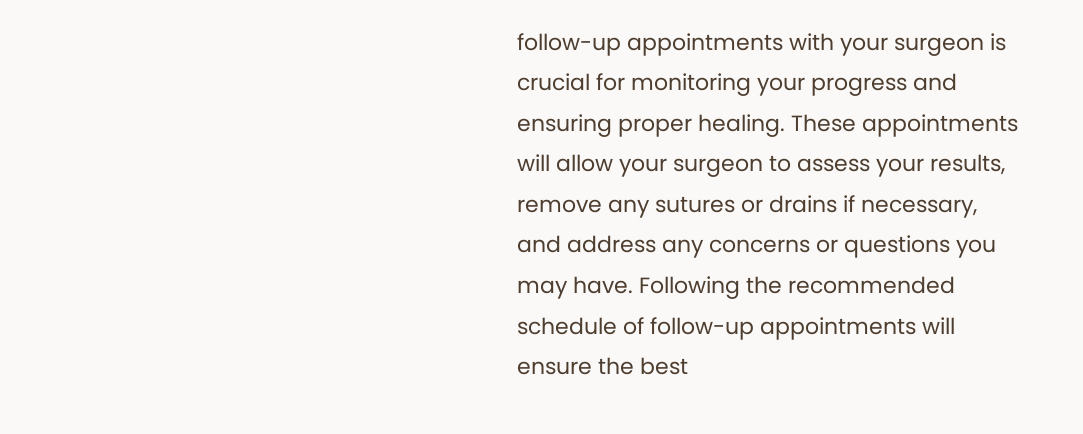follow-up appointments with your surgeon is crucial for monitoring your progress and ensuring proper healing. These appointments will allow your surgeon to assess your results, remove any sutures or drains if necessary, and address any concerns or questions you may have. Following the recommended schedule of follow-up appointments will ensure the best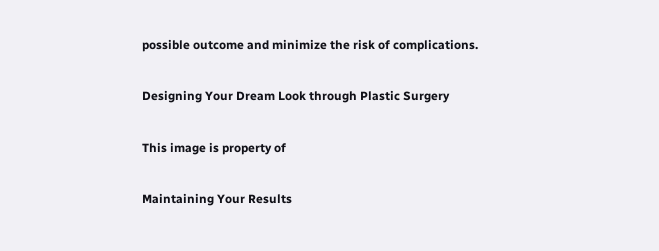possible outcome and minimize the risk of complications.

Designing Your Dream Look through Plastic Surgery

This image is property of

Maintaining Your Results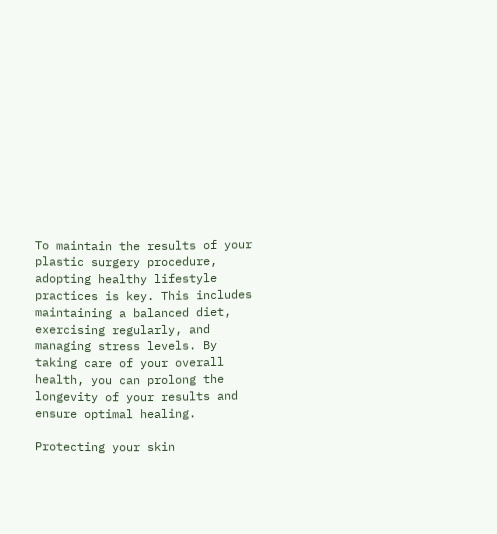To maintain the results of your plastic surgery procedure, adopting healthy lifestyle practices is key. This includes maintaining a balanced diet, exercising regularly, and managing stress levels. By taking care of your overall health, you can prolong the longevity of your results and ensure optimal healing.

Protecting your skin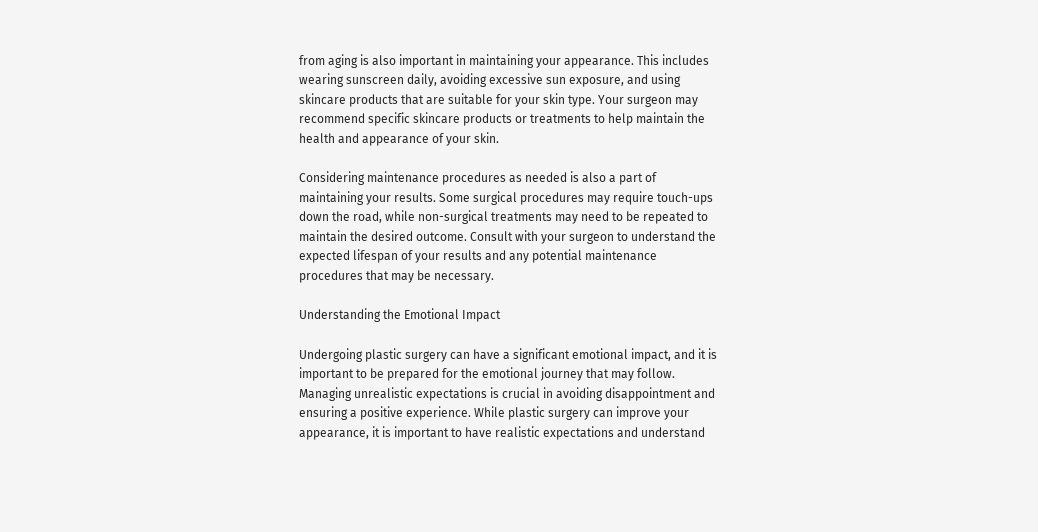from aging is also important in maintaining your appearance. This includes wearing sunscreen daily, avoiding excessive sun exposure, and using skincare products that are suitable for your skin type. Your surgeon may recommend specific skincare products or treatments to help maintain the health and appearance of your skin.

Considering maintenance procedures as needed is also a part of maintaining your results. Some surgical procedures may require touch-ups down the road, while non-surgical treatments may need to be repeated to maintain the desired outcome. Consult with your surgeon to understand the expected lifespan of your results and any potential maintenance procedures that may be necessary.

Understanding the Emotional Impact

Undergoing plastic surgery can have a significant emotional impact, and it is important to be prepared for the emotional journey that may follow. Managing unrealistic expectations is crucial in avoiding disappointment and ensuring a positive experience. While plastic surgery can improve your appearance, it is important to have realistic expectations and understand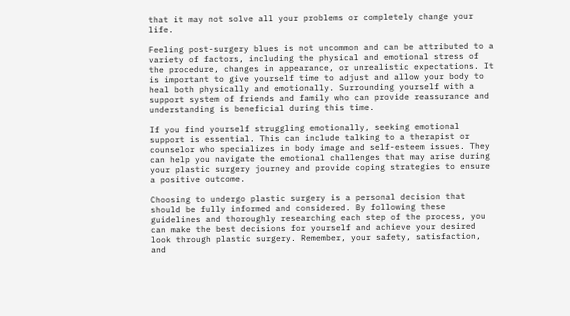that it may not solve all your problems or completely change your life.

Feeling post-surgery blues is not uncommon and can be attributed to a variety of factors, including the physical and emotional stress of the procedure, changes in appearance, or unrealistic expectations. It is important to give yourself time to adjust and allow your body to heal both physically and emotionally. Surrounding yourself with a support system of friends and family who can provide reassurance and understanding is beneficial during this time.

If you find yourself struggling emotionally, seeking emotional support is essential. This can include talking to a therapist or counselor who specializes in body image and self-esteem issues. They can help you navigate the emotional challenges that may arise during your plastic surgery journey and provide coping strategies to ensure a positive outcome.

Choosing to undergo plastic surgery is a personal decision that should be fully informed and considered. By following these guidelines and thoroughly researching each step of the process, you can make the best decisions for yourself and achieve your desired look through plastic surgery. Remember, your safety, satisfaction, and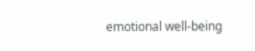emotional well-being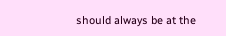should always be at the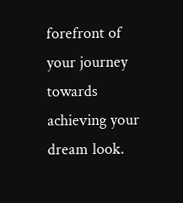forefront of your journey towards achieving your dream look.